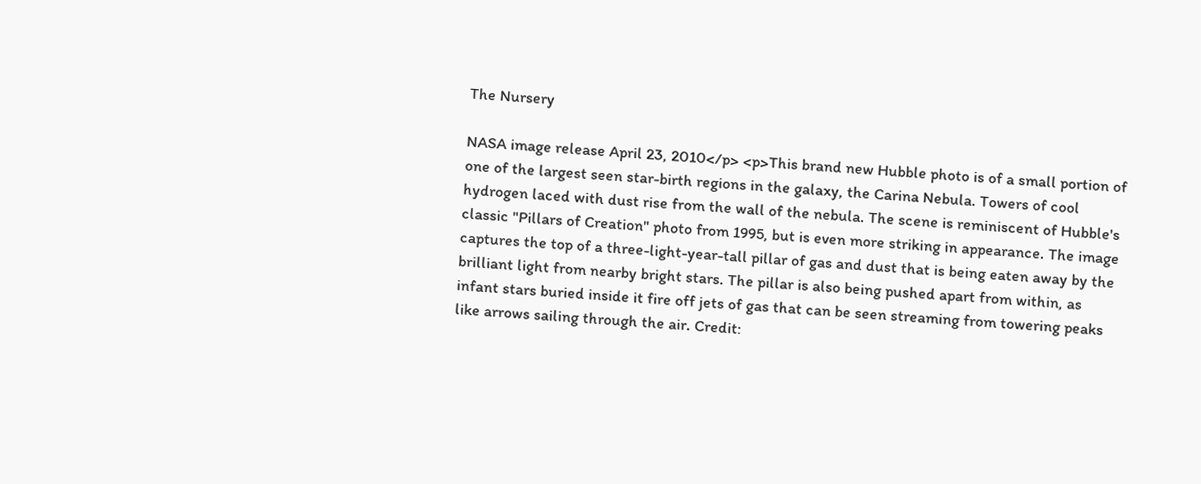The Nursery

NASA image release April 23, 2010</p> <p>This brand new Hubble photo is of a small portion of one of the largest seen star-birth regions in the galaxy, the Carina Nebula. Towers of cool hydrogen laced with dust rise from the wall of the nebula. The scene is reminiscent of Hubble's classic "Pillars of Creation" photo from 1995, but is even more striking in appearance. The image captures the top of a three-light-year-tall pillar of gas and dust that is being eaten away by the brilliant light from nearby bright stars. The pillar is also being pushed apart from within, as infant stars buried inside it fire off jets of gas that can be seen streaming from towering peaks like arrows sailing through the air. Credit: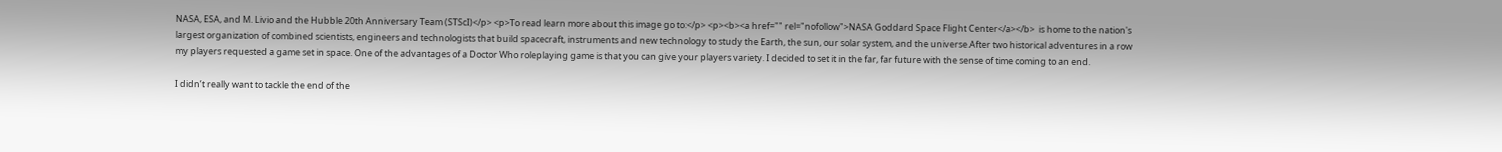NASA, ESA, and M. Livio and the Hubble 20th Anniversary Team (STScI)</p> <p>To read learn more about this image go to:</p> <p><b><a href="" rel="nofollow">NASA Goddard Space Flight Center</a></b>  is home to the nation's largest organization of combined scientists, engineers and technologists that build spacecraft, instruments and new technology to study the Earth, the sun, our solar system, and the universe.After two historical adventures in a row my players requested a game set in space. One of the advantages of a Doctor Who roleplaying game is that you can give your players variety. I decided to set it in the far, far future with the sense of time coming to an end.

I didn’t really want to tackle the end of the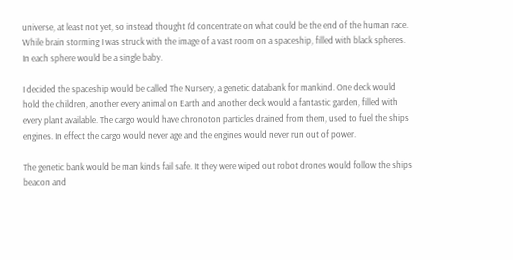universe, at least not yet, so instead thought I’d concentrate on what could be the end of the human race. While brain storming I was struck with the image of a vast room on a spaceship, filled with black spheres. In each sphere would be a single baby.

I decided the spaceship would be called The Nursery, a genetic databank for mankind. One deck would hold the children, another every animal on Earth and another deck would a fantastic garden, filled with every plant available. The cargo would have chronoton particles drained from them, used to fuel the ships engines. In effect the cargo would never age and the engines would never run out of power.

The genetic bank would be man kinds fail safe. It they were wiped out robot drones would follow the ships beacon and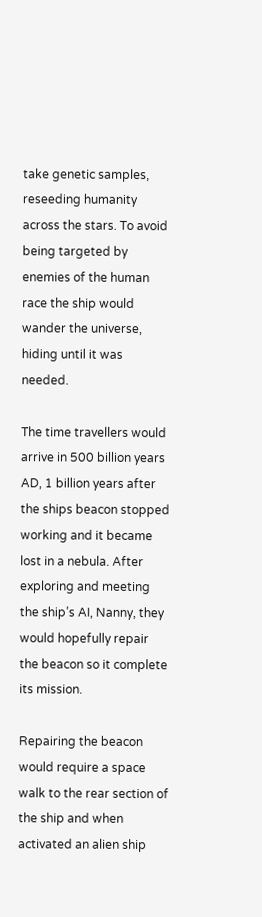take genetic samples, reseeding humanity across the stars. To avoid being targeted by enemies of the human race the ship would wander the universe, hiding until it was needed.

The time travellers would arrive in 500 billion years AD, 1 billion years after the ships beacon stopped working and it became lost in a nebula. After exploring and meeting the ship’s AI, Nanny, they would hopefully repair the beacon so it complete its mission.

Repairing the beacon would require a space walk to the rear section of the ship and when activated an alien ship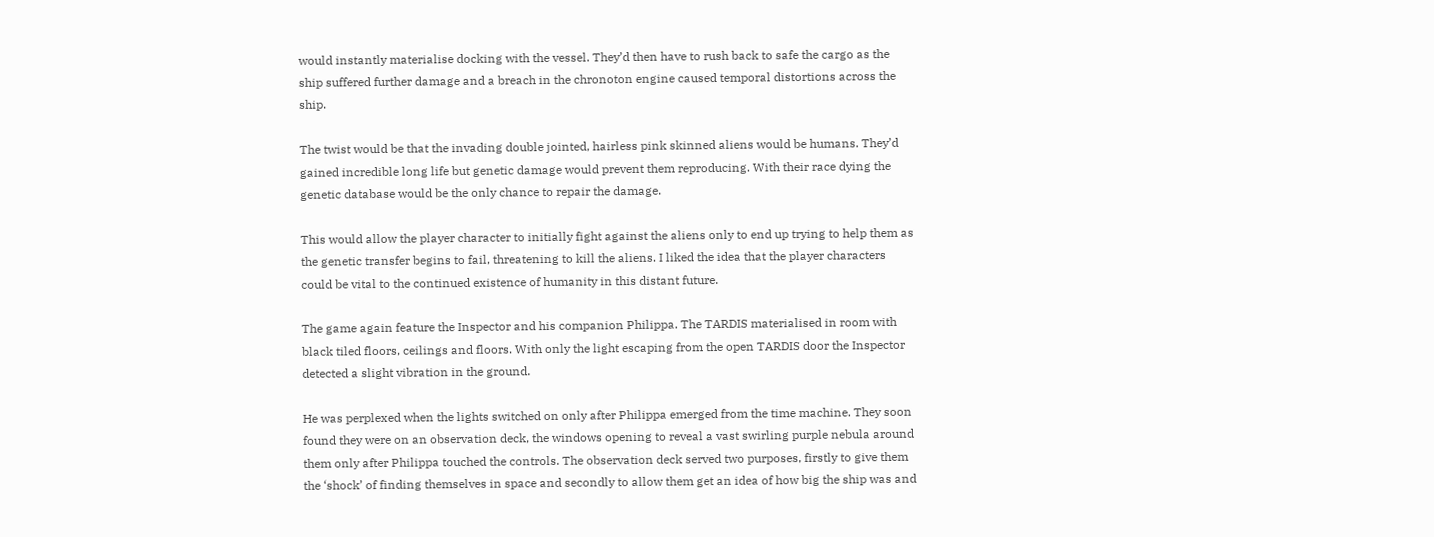would instantly materialise docking with the vessel. They’d then have to rush back to safe the cargo as the ship suffered further damage and a breach in the chronoton engine caused temporal distortions across the ship.

The twist would be that the invading double jointed, hairless pink skinned aliens would be humans. They’d gained incredible long life but genetic damage would prevent them reproducing. With their race dying the genetic database would be the only chance to repair the damage.

This would allow the player character to initially fight against the aliens only to end up trying to help them as the genetic transfer begins to fail, threatening to kill the aliens. I liked the idea that the player characters could be vital to the continued existence of humanity in this distant future.

The game again feature the Inspector and his companion Philippa. The TARDIS materialised in room with black tiled floors, ceilings and floors. With only the light escaping from the open TARDIS door the Inspector detected a slight vibration in the ground.

He was perplexed when the lights switched on only after Philippa emerged from the time machine. They soon found they were on an observation deck, the windows opening to reveal a vast swirling purple nebula around them only after Philippa touched the controls. The observation deck served two purposes, firstly to give them the ‘shock’ of finding themselves in space and secondly to allow them get an idea of how big the ship was and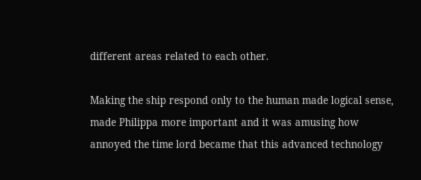different areas related to each other.

Making the ship respond only to the human made logical sense, made Philippa more important and it was amusing how annoyed the time lord became that this advanced technology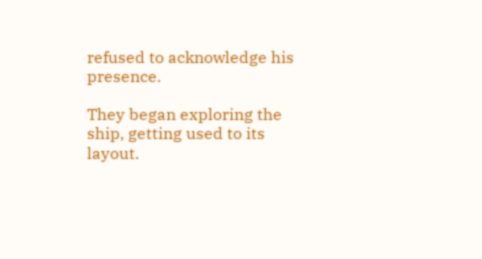refused to acknowledge his presence.

They began exploring the ship, getting used to its layout.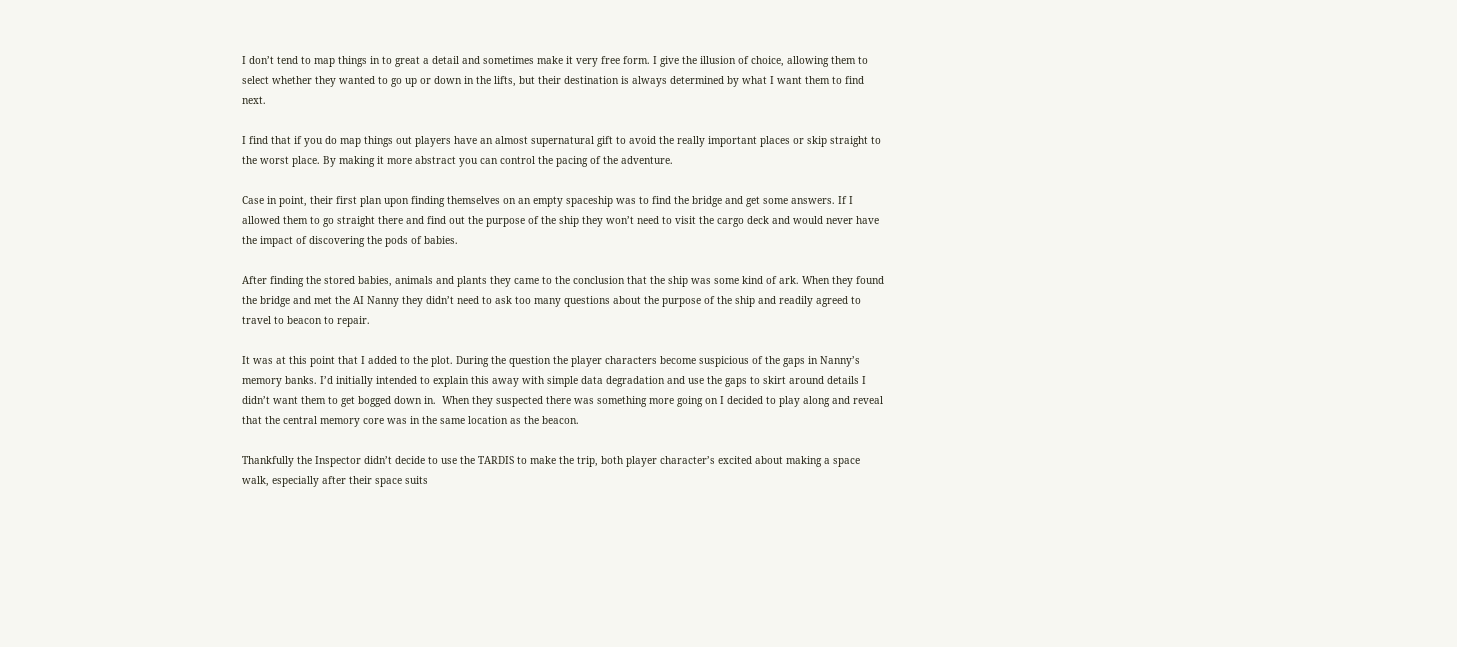I don’t tend to map things in to great a detail and sometimes make it very free form. I give the illusion of choice, allowing them to select whether they wanted to go up or down in the lifts, but their destination is always determined by what I want them to find next.

I find that if you do map things out players have an almost supernatural gift to avoid the really important places or skip straight to the worst place. By making it more abstract you can control the pacing of the adventure.

Case in point, their first plan upon finding themselves on an empty spaceship was to find the bridge and get some answers. If I allowed them to go straight there and find out the purpose of the ship they won’t need to visit the cargo deck and would never have the impact of discovering the pods of babies.

After finding the stored babies, animals and plants they came to the conclusion that the ship was some kind of ark. When they found the bridge and met the AI Nanny they didn’t need to ask too many questions about the purpose of the ship and readily agreed to travel to beacon to repair.

It was at this point that I added to the plot. During the question the player characters become suspicious of the gaps in Nanny’s memory banks. I’d initially intended to explain this away with simple data degradation and use the gaps to skirt around details I didn’t want them to get bogged down in.  When they suspected there was something more going on I decided to play along and reveal that the central memory core was in the same location as the beacon.

Thankfully the Inspector didn’t decide to use the TARDIS to make the trip, both player character’s excited about making a space walk, especially after their space suits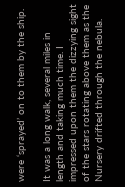were ‘sprayed’ on to them by the ship.

It was a long walk, several miles in length and taking much time. I impressed upon them the dizzying sight of the stars rotating above them as the Nursery drifted through the nebula.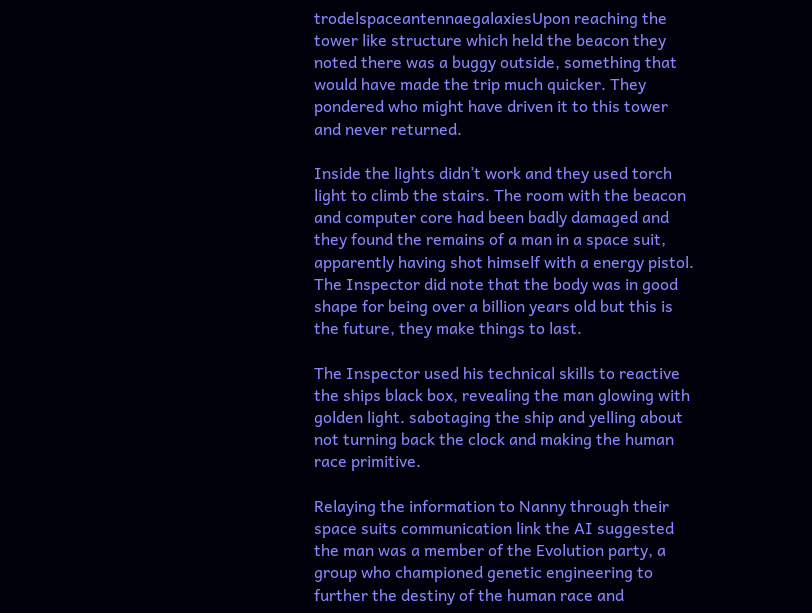trodelspaceantennaegalaxiesUpon reaching the tower like structure which held the beacon they noted there was a buggy outside, something that would have made the trip much quicker. They pondered who might have driven it to this tower and never returned.

Inside the lights didn’t work and they used torch light to climb the stairs. The room with the beacon and computer core had been badly damaged and they found the remains of a man in a space suit, apparently having shot himself with a energy pistol. The Inspector did note that the body was in good shape for being over a billion years old but this is the future, they make things to last.

The Inspector used his technical skills to reactive the ships black box, revealing the man glowing with golden light. sabotaging the ship and yelling about not turning back the clock and making the human race primitive.

Relaying the information to Nanny through their space suits communication link the AI suggested the man was a member of the Evolution party, a group who championed genetic engineering to further the destiny of the human race and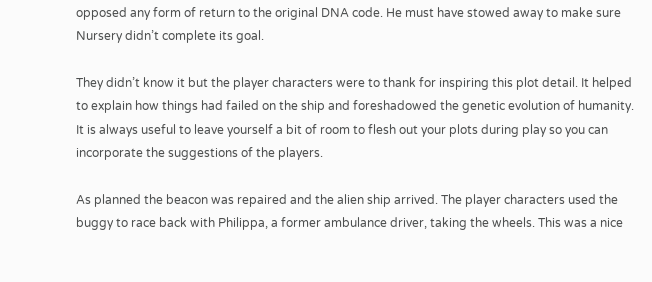opposed any form of return to the original DNA code. He must have stowed away to make sure Nursery didn’t complete its goal.

They didn’t know it but the player characters were to thank for inspiring this plot detail. It helped to explain how things had failed on the ship and foreshadowed the genetic evolution of humanity. It is always useful to leave yourself a bit of room to flesh out your plots during play so you can incorporate the suggestions of the players.

As planned the beacon was repaired and the alien ship arrived. The player characters used the buggy to race back with Philippa, a former ambulance driver, taking the wheels. This was a nice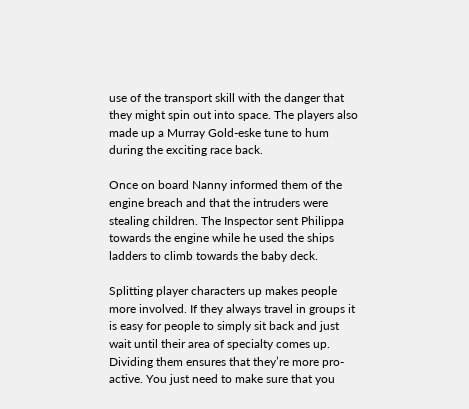use of the transport skill with the danger that they might spin out into space. The players also made up a Murray Gold-eske tune to hum during the exciting race back.

Once on board Nanny informed them of the engine breach and that the intruders were stealing children. The Inspector sent Philippa towards the engine while he used the ships ladders to climb towards the baby deck.

Splitting player characters up makes people more involved. If they always travel in groups it is easy for people to simply sit back and just wait until their area of specialty comes up. Dividing them ensures that they’re more pro-active. You just need to make sure that you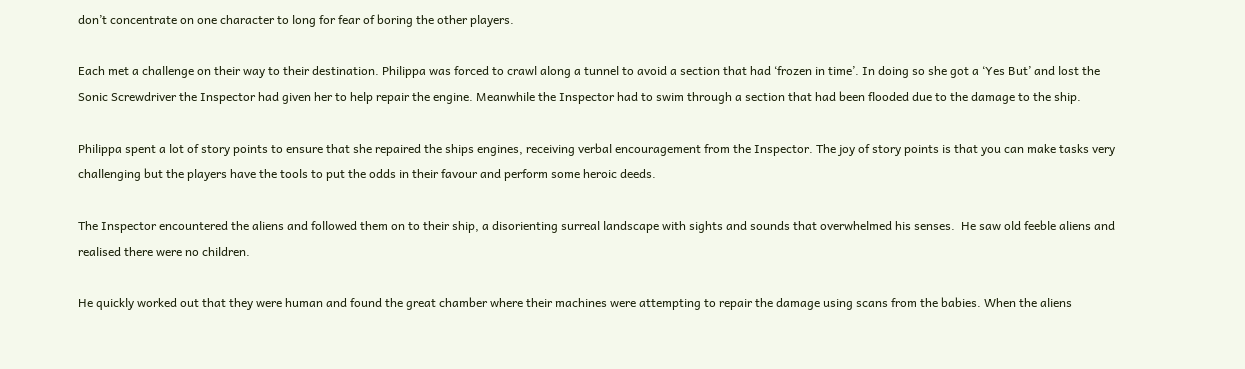don’t concentrate on one character to long for fear of boring the other players.

Each met a challenge on their way to their destination. Philippa was forced to crawl along a tunnel to avoid a section that had ‘frozen in time’. In doing so she got a ‘Yes But’ and lost the Sonic Screwdriver the Inspector had given her to help repair the engine. Meanwhile the Inspector had to swim through a section that had been flooded due to the damage to the ship.

Philippa spent a lot of story points to ensure that she repaired the ships engines, receiving verbal encouragement from the Inspector. The joy of story points is that you can make tasks very challenging but the players have the tools to put the odds in their favour and perform some heroic deeds.

The Inspector encountered the aliens and followed them on to their ship, a disorienting surreal landscape with sights and sounds that overwhelmed his senses.  He saw old feeble aliens and realised there were no children.

He quickly worked out that they were human and found the great chamber where their machines were attempting to repair the damage using scans from the babies. When the aliens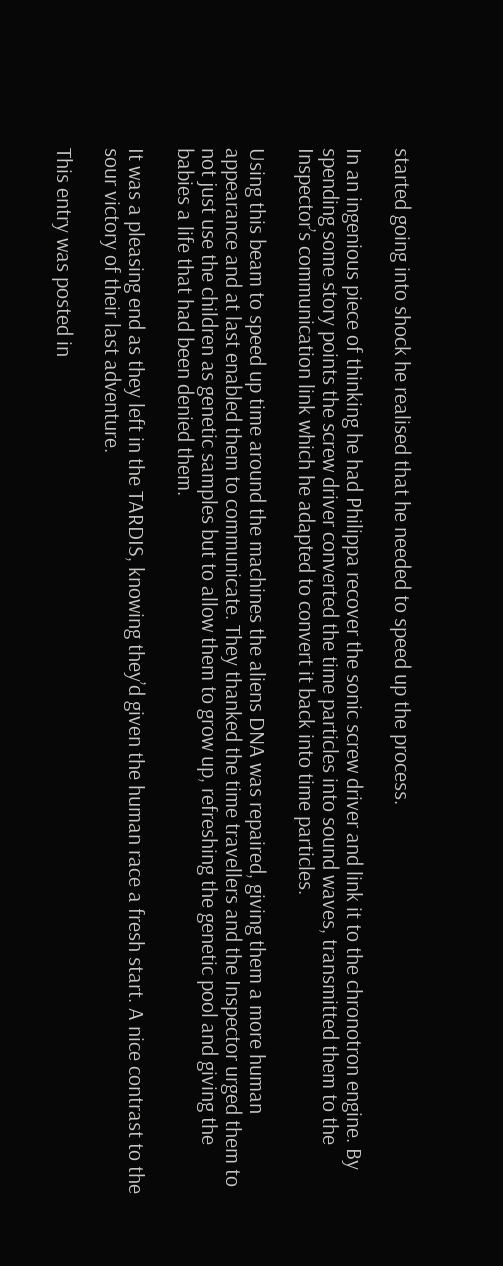started going into shock he realised that he needed to speed up the process.

In an ingenious piece of thinking he had Philippa recover the sonic screw driver and link it to the chronotron engine. By spending some story points the screw driver converted the time particles into sound waves, transmitted them to the Inspector’s communication link which he adapted to convert it back into time particles.

Using this beam to speed up time around the machines the aliens DNA was repaired, giving them a more human appearance and at last enabled them to communicate. They thanked the time travellers and the Inspector urged them to not just use the children as genetic samples but to allow them to grow up, refreshing the genetic pool and giving the babies a life that had been denied them.

It was a pleasing end as they left in the TARDIS, knowing they’d given the human race a fresh start. A nice contrast to the sour victory of their last adventure.

This entry was posted in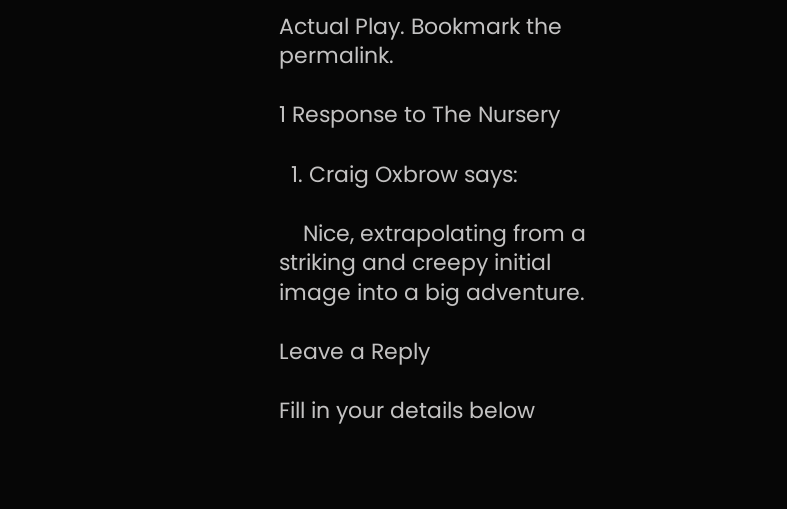Actual Play. Bookmark the permalink.

1 Response to The Nursery

  1. Craig Oxbrow says:

    Nice, extrapolating from a striking and creepy initial image into a big adventure.

Leave a Reply

Fill in your details below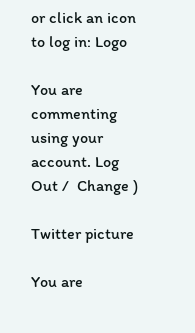or click an icon to log in: Logo

You are commenting using your account. Log Out /  Change )

Twitter picture

You are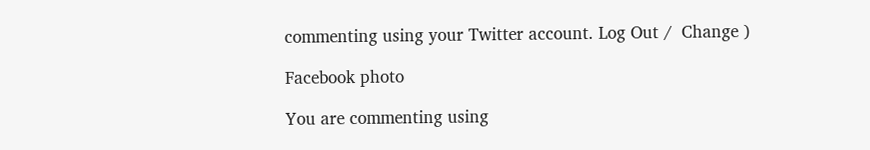commenting using your Twitter account. Log Out /  Change )

Facebook photo

You are commenting using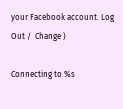your Facebook account. Log Out /  Change )

Connecting to %s